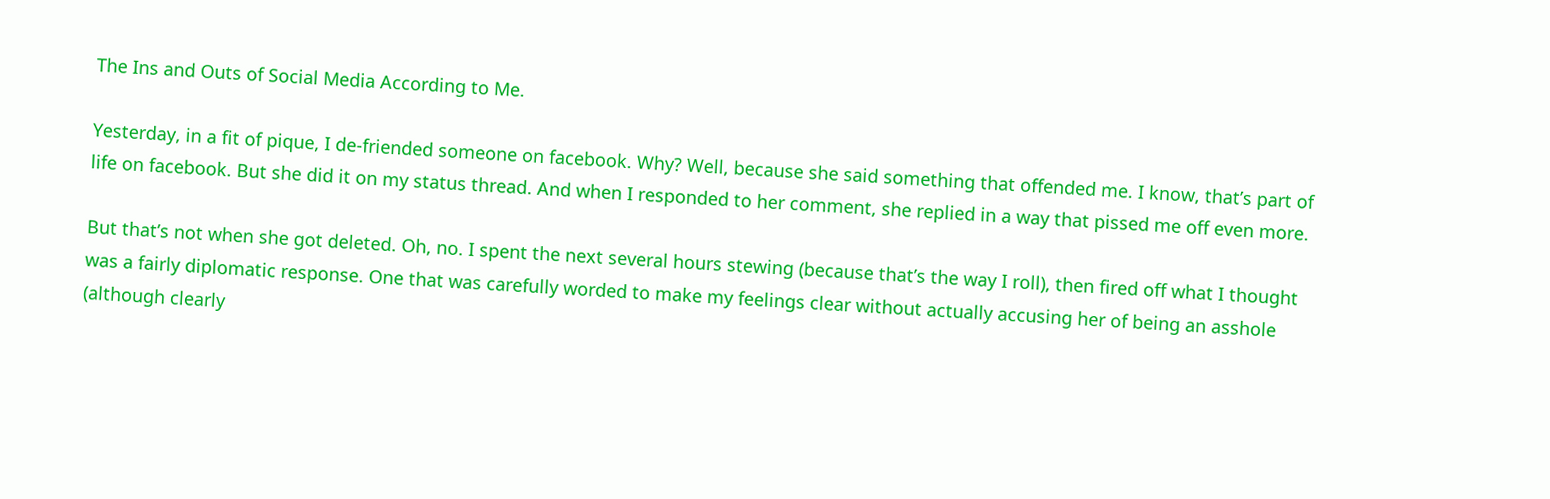The Ins and Outs of Social Media According to Me.

Yesterday, in a fit of pique, I de-friended someone on facebook. Why? Well, because she said something that offended me. I know, that’s part of life on facebook. But she did it on my status thread. And when I responded to her comment, she replied in a way that pissed me off even more.

But that’s not when she got deleted. Oh, no. I spent the next several hours stewing (because that’s the way I roll), then fired off what I thought was a fairly diplomatic response. One that was carefully worded to make my feelings clear without actually accusing her of being an asshole (although clearly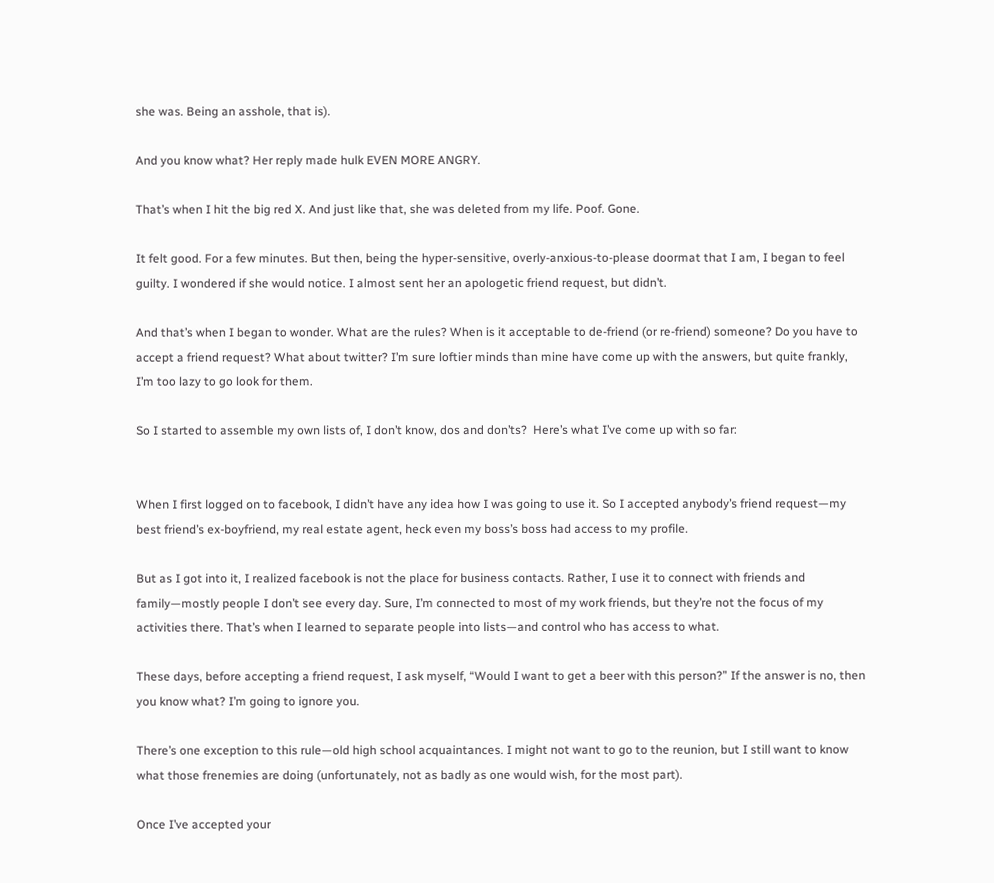she was. Being an asshole, that is).

And you know what? Her reply made hulk EVEN MORE ANGRY.

That’s when I hit the big red X. And just like that, she was deleted from my life. Poof. Gone.

It felt good. For a few minutes. But then, being the hyper-sensitive, overly-anxious-to-please doormat that I am, I began to feel guilty. I wondered if she would notice. I almost sent her an apologetic friend request, but didn’t.

And that’s when I began to wonder. What are the rules? When is it acceptable to de-friend (or re-friend) someone? Do you have to accept a friend request? What about twitter? I’m sure loftier minds than mine have come up with the answers, but quite frankly, I’m too lazy to go look for them.

So I started to assemble my own lists of, I don’t know, dos and don’ts?  Here’s what I’ve come up with so far:


When I first logged on to facebook, I didn’t have any idea how I was going to use it. So I accepted anybody’s friend request—my best friend’s ex-boyfriend, my real estate agent, heck even my boss’s boss had access to my profile.

But as I got into it, I realized facebook is not the place for business contacts. Rather, I use it to connect with friends and family—mostly people I don’t see every day. Sure, I’m connected to most of my work friends, but they’re not the focus of my activities there. That’s when I learned to separate people into lists—and control who has access to what.

These days, before accepting a friend request, I ask myself, “Would I want to get a beer with this person?” If the answer is no, then you know what? I’m going to ignore you.

There’s one exception to this rule—old high school acquaintances. I might not want to go to the reunion, but I still want to know what those frenemies are doing (unfortunately, not as badly as one would wish, for the most part).

Once I’ve accepted your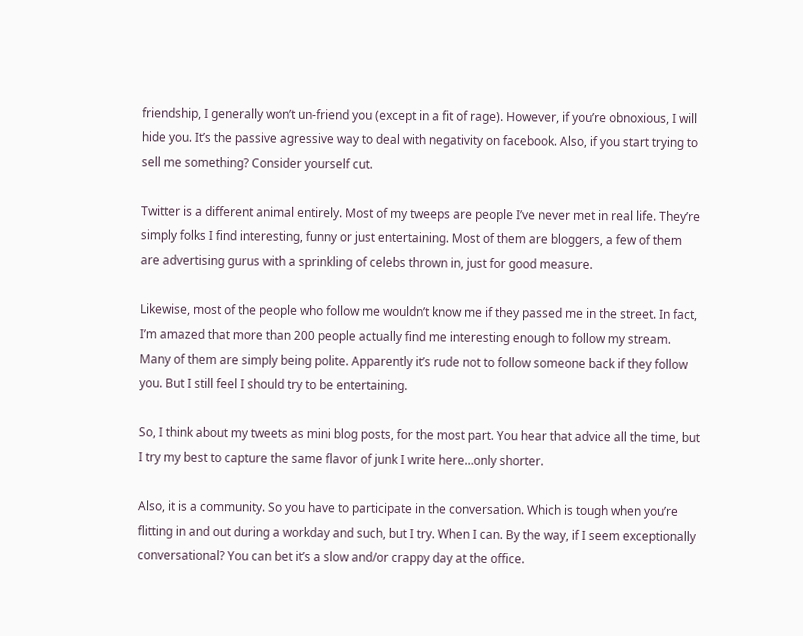friendship, I generally won’t un-friend you (except in a fit of rage). However, if you’re obnoxious, I will hide you. It’s the passive agressive way to deal with negativity on facebook. Also, if you start trying to sell me something? Consider yourself cut.

Twitter is a different animal entirely. Most of my tweeps are people I’ve never met in real life. They’re simply folks I find interesting, funny or just entertaining. Most of them are bloggers, a few of them are advertising gurus with a sprinkling of celebs thrown in, just for good measure.

Likewise, most of the people who follow me wouldn’t know me if they passed me in the street. In fact, I’m amazed that more than 200 people actually find me interesting enough to follow my stream. Many of them are simply being polite. Apparently it’s rude not to follow someone back if they follow you. But I still feel I should try to be entertaining.

So, I think about my tweets as mini blog posts, for the most part. You hear that advice all the time, but I try my best to capture the same flavor of junk I write here…only shorter.

Also, it is a community. So you have to participate in the conversation. Which is tough when you’re flitting in and out during a workday and such, but I try. When I can. By the way, if I seem exceptionally conversational? You can bet it’s a slow and/or crappy day at the office.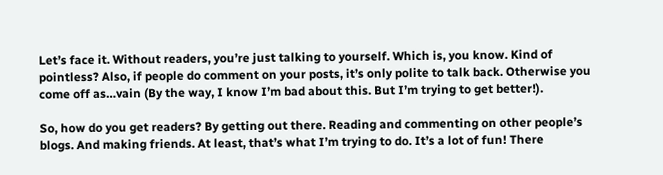Let’s face it. Without readers, you’re just talking to yourself. Which is, you know. Kind of pointless? Also, if people do comment on your posts, it’s only polite to talk back. Otherwise you come off as…vain (By the way, I know I’m bad about this. But I’m trying to get better!).

So, how do you get readers? By getting out there. Reading and commenting on other people’s blogs. And making friends. At least, that’s what I’m trying to do. It’s a lot of fun! There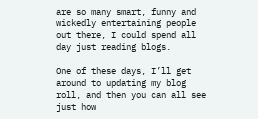are so many smart, funny and wickedly entertaining people out there, I could spend all day just reading blogs.

One of these days, I’ll get around to updating my blog roll, and then you can all see just how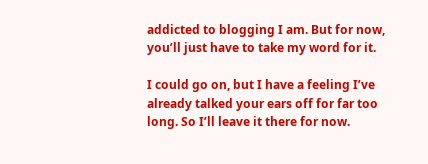addicted to blogging I am. But for now, you’ll just have to take my word for it.

I could go on, but I have a feeling I’ve already talked your ears off for far too long. So I’ll leave it there for now.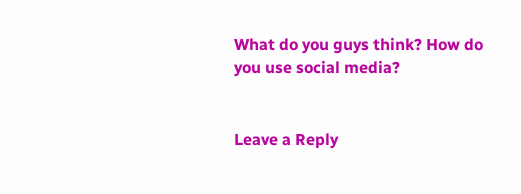What do you guys think? How do you use social media?


Leave a Reply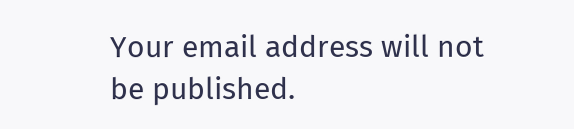Your email address will not be published.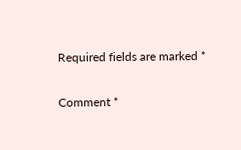Required fields are marked *

Comment *